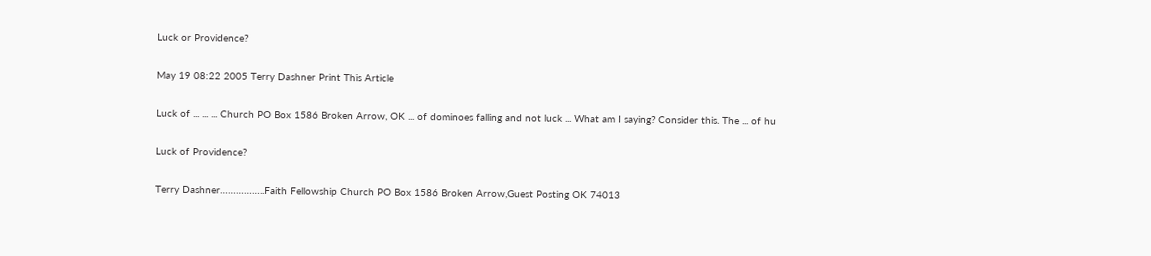Luck or Providence?

May 19 08:22 2005 Terry Dashner Print This Article

Luck of ... ... ... Church PO Box 1586 Broken Arrow, OK ... of dominoes falling and not luck ... What am I saying? Consider this. The ... of hu

Luck of Providence?

Terry Dashner……………..Faith Fellowship Church PO Box 1586 Broken Arrow,Guest Posting OK 74013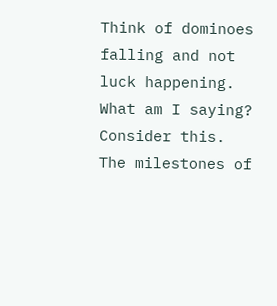Think of dominoes falling and not luck happening. What am I saying? Consider this. The milestones of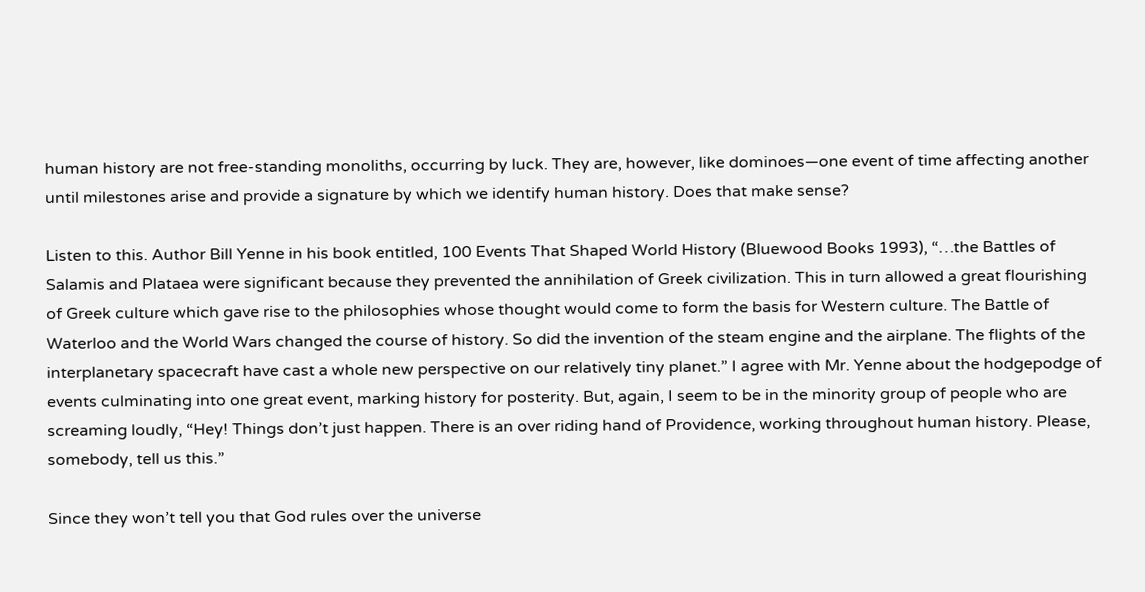human history are not free-standing monoliths, occurring by luck. They are, however, like dominoes—one event of time affecting another until milestones arise and provide a signature by which we identify human history. Does that make sense?

Listen to this. Author Bill Yenne in his book entitled, 100 Events That Shaped World History (Bluewood Books 1993), “…the Battles of Salamis and Plataea were significant because they prevented the annihilation of Greek civilization. This in turn allowed a great flourishing of Greek culture which gave rise to the philosophies whose thought would come to form the basis for Western culture. The Battle of Waterloo and the World Wars changed the course of history. So did the invention of the steam engine and the airplane. The flights of the interplanetary spacecraft have cast a whole new perspective on our relatively tiny planet.” I agree with Mr. Yenne about the hodgepodge of events culminating into one great event, marking history for posterity. But, again, I seem to be in the minority group of people who are screaming loudly, “Hey! Things don’t just happen. There is an over riding hand of Providence, working throughout human history. Please, somebody, tell us this.”

Since they won’t tell you that God rules over the universe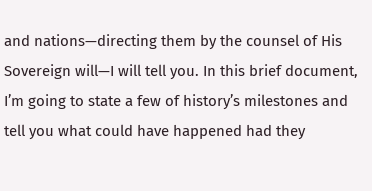and nations—directing them by the counsel of His Sovereign will—I will tell you. In this brief document, I’m going to state a few of history’s milestones and tell you what could have happened had they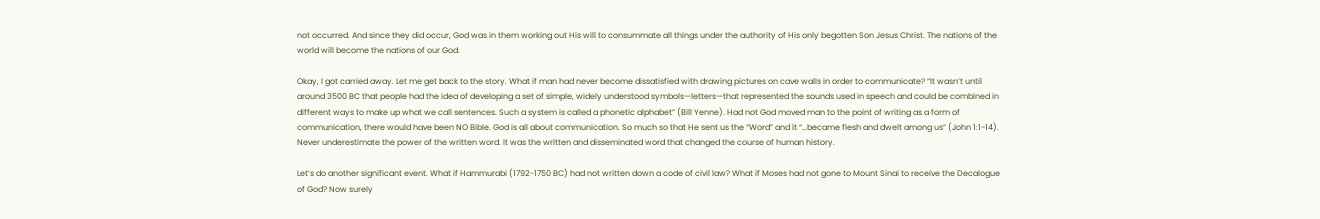not occurred. And since they did occur, God was in them working out His will to consummate all things under the authority of His only begotten Son Jesus Christ. The nations of the world will become the nations of our God.

Okay, I got carried away. Let me get back to the story. What if man had never become dissatisfied with drawing pictures on cave walls in order to communicate? “It wasn’t until around 3500 BC that people had the idea of developing a set of simple, widely understood symbols—letters—that represented the sounds used in speech and could be combined in different ways to make up what we call sentences. Such a system is called a phonetic alphabet” (Bill Yenne). Had not God moved man to the point of writing as a form of communication, there would have been NO Bible. God is all about communication. So much so that He sent us the “Word” and it “…became flesh and dwelt among us” (John 1:1-14). Never underestimate the power of the written word. It was the written and disseminated word that changed the course of human history.

Let’s do another significant event. What if Hammurabi (1792-1750 BC) had not written down a code of civil law? What if Moses had not gone to Mount Sinai to receive the Decalogue of God? Now surely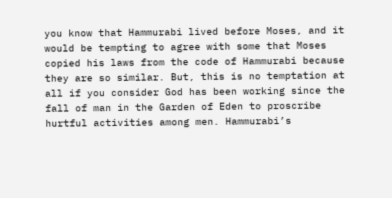you know that Hammurabi lived before Moses, and it would be tempting to agree with some that Moses copied his laws from the code of Hammurabi because they are so similar. But, this is no temptation at all if you consider God has been working since the fall of man in the Garden of Eden to proscribe hurtful activities among men. Hammurabi’s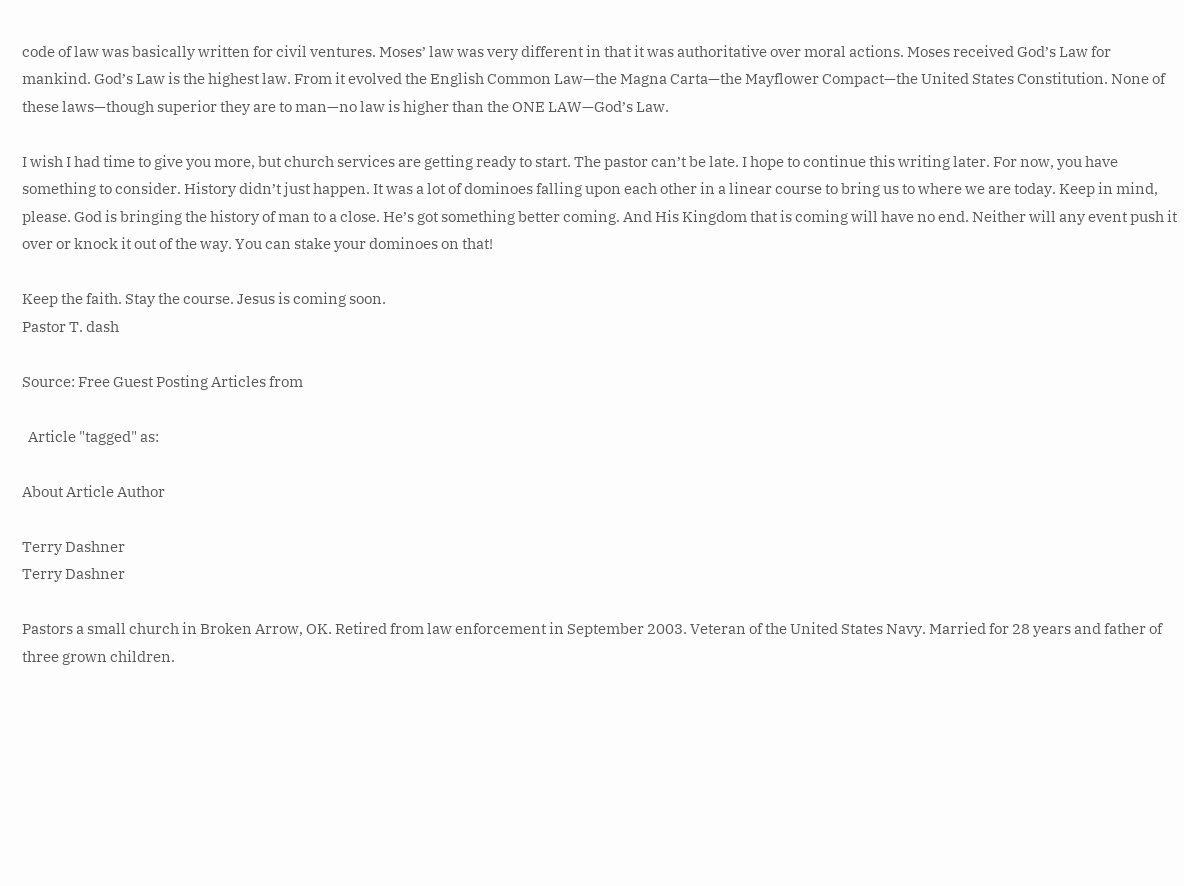code of law was basically written for civil ventures. Moses’ law was very different in that it was authoritative over moral actions. Moses received God’s Law for mankind. God’s Law is the highest law. From it evolved the English Common Law—the Magna Carta—the Mayflower Compact—the United States Constitution. None of these laws—though superior they are to man—no law is higher than the ONE LAW—God’s Law.

I wish I had time to give you more, but church services are getting ready to start. The pastor can’t be late. I hope to continue this writing later. For now, you have something to consider. History didn’t just happen. It was a lot of dominoes falling upon each other in a linear course to bring us to where we are today. Keep in mind, please. God is bringing the history of man to a close. He’s got something better coming. And His Kingdom that is coming will have no end. Neither will any event push it over or knock it out of the way. You can stake your dominoes on that!

Keep the faith. Stay the course. Jesus is coming soon.
Pastor T. dash

Source: Free Guest Posting Articles from

  Article "tagged" as:

About Article Author

Terry Dashner
Terry Dashner

Pastors a small church in Broken Arrow, OK. Retired from law enforcement in September 2003. Veteran of the United States Navy. Married for 28 years and father of three grown children.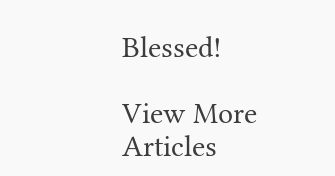Blessed!

View More Articles